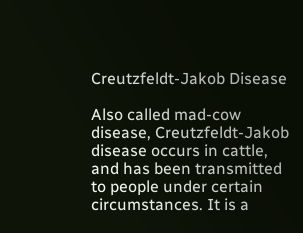Creutzfeldt-Jakob Disease

Also called mad-cow disease, Creutzfeldt-Jakob disease occurs in cattle, and has been transmitted to people under certain circumstances. It is a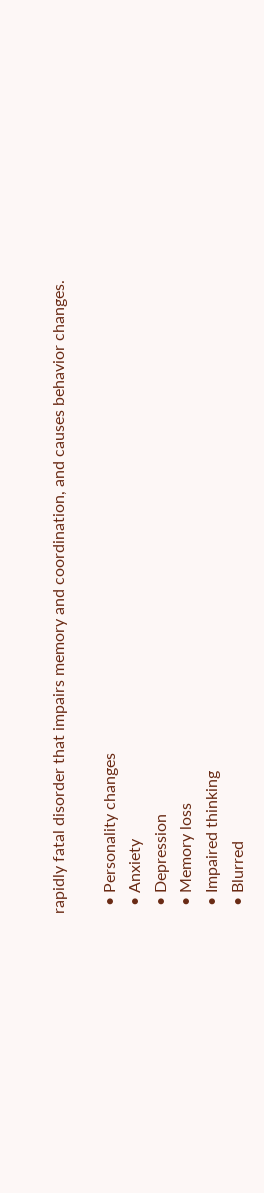rapidly fatal disorder that impairs memory and coordination, and causes behavior changes.

  • Personality changes
  • Anxiety
  • Depression
  • Memory loss
  • Impaired thinking
  • Blurred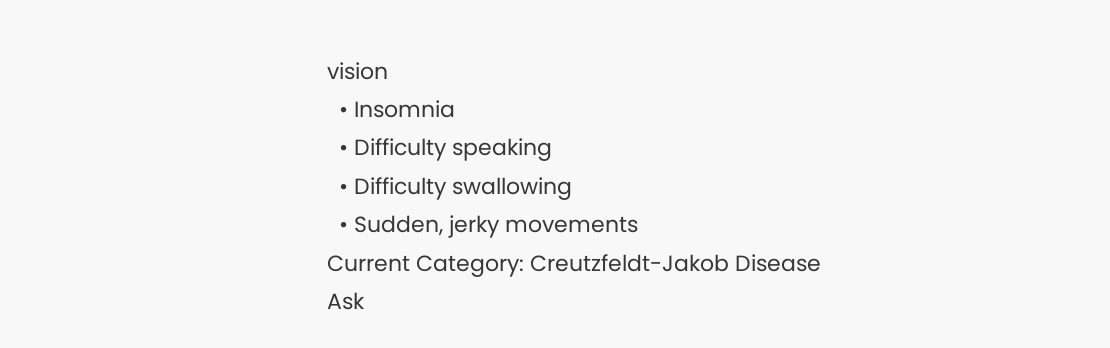vision
  • Insomnia
  • Difficulty speaking
  • Difficulty swallowing
  • Sudden, jerky movements
Current Category: Creutzfeldt-Jakob Disease
Ask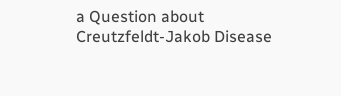a Question about Creutzfeldt-Jakob Disease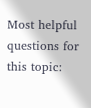Most helpful questions for this topic: